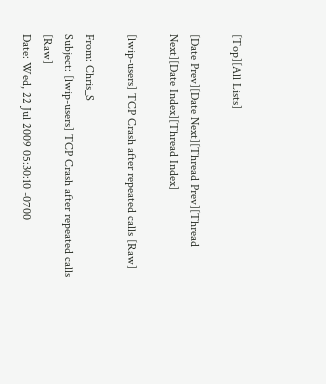[Top][All Lists]

[Date Prev][Date Next][Thread Prev][Thread Next][Date Index][Thread Index]

[lwip-users] TCP Crash after repeated calls [Raw]

From: Chris_S
Subject: [lwip-users] TCP Crash after repeated calls [Raw]
Date: Wed, 22 Jul 2009 05:30:10 -0700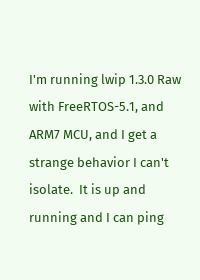I'm running lwip 1.3.0 Raw with FreeRTOS-5.1, and ARM7 MCU, and I get a
strange behavior I can't isolate.  It is up and running and I can ping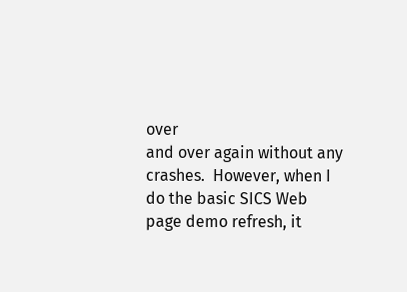over
and over again without any crashes.  However, when I do the basic SICS Web
page demo refresh, it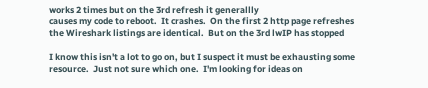works 2 times but on the 3rd refresh it generallly
causes my code to reboot.  It crashes.  On the first 2 http page refreshes
the Wireshark listings are identical.  But on the 3rd lwIP has stopped

I know this isn't a lot to go on, but I suspect it must be exhausting some
resource.  Just not sure which one.  I'm looking for ideas on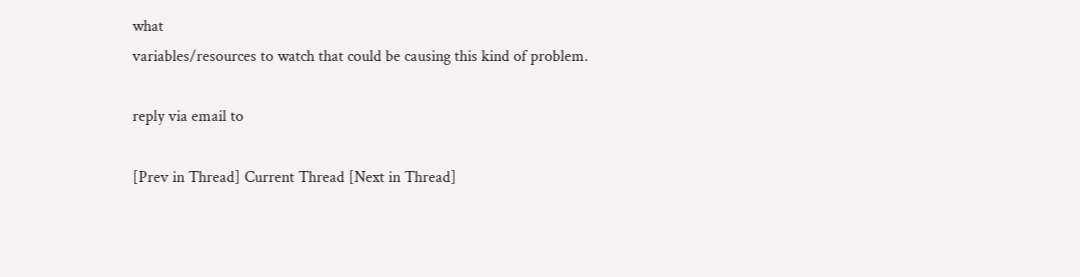what
variables/resources to watch that could be causing this kind of problem.

reply via email to

[Prev in Thread] Current Thread [Next in Thread]